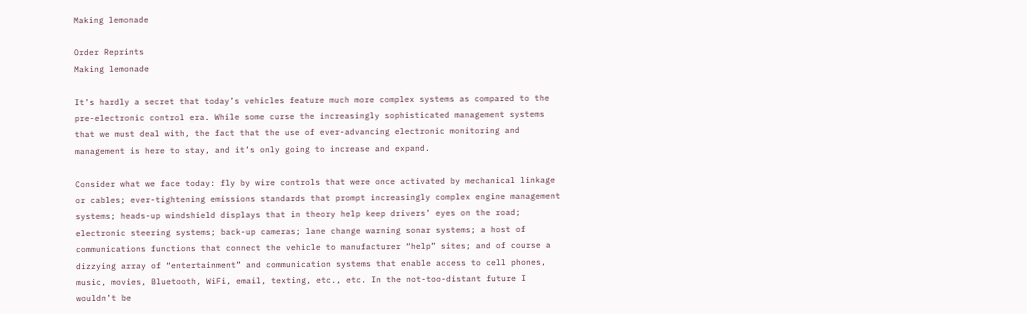Making lemonade

Order Reprints
Making lemonade

It’s hardly a secret that today’s vehicles feature much more complex systems as compared to the pre-electronic control era. While some curse the increasingly sophisticated management systems that we must deal with, the fact that the use of ever-advancing electronic monitoring and management is here to stay, and it’s only going to increase and expand.

Consider what we face today: fly by wire controls that were once activated by mechanical linkage or cables; ever-tightening emissions standards that prompt increasingly complex engine management systems; heads-up windshield displays that in theory help keep drivers’ eyes on the road; electronic steering systems; back-up cameras; lane change warning sonar systems; a host of communications functions that connect the vehicle to manufacturer “help” sites; and of course a dizzying array of “entertainment” and communication systems that enable access to cell phones, music, movies, Bluetooth, WiFi, email, texting, etc., etc. In the not-too-distant future I wouldn’t be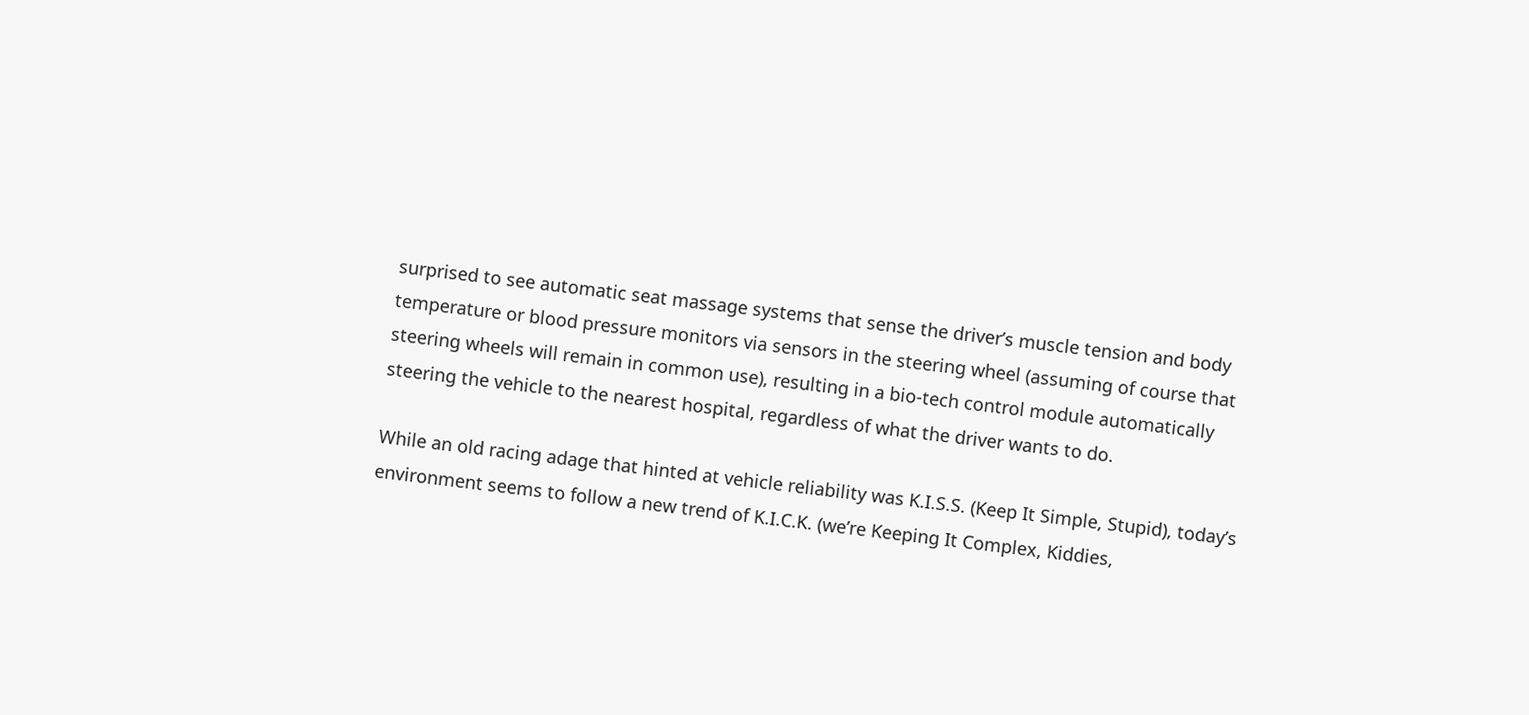surprised to see automatic seat massage systems that sense the driver’s muscle tension and body temperature or blood pressure monitors via sensors in the steering wheel (assuming of course that steering wheels will remain in common use), resulting in a bio-tech control module automatically steering the vehicle to the nearest hospital, regardless of what the driver wants to do.

While an old racing adage that hinted at vehicle reliability was K.I.S.S. (Keep It Simple, Stupid), today’s environment seems to follow a new trend of K.I.C.K. (we’re Keeping It Complex, Kiddies,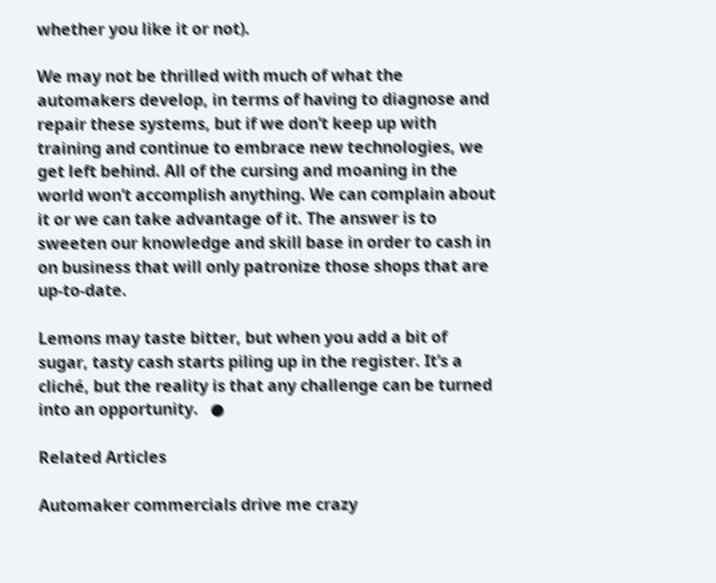whether you like it or not).

We may not be thrilled with much of what the automakers develop, in terms of having to diagnose and repair these systems, but if we don’t keep up with training and continue to embrace new technologies, we get left behind. All of the cursing and moaning in the world won’t accomplish anything. We can complain about it or we can take advantage of it. The answer is to sweeten our knowledge and skill base in order to cash in on business that will only patronize those shops that are up-to-date.

Lemons may taste bitter, but when you add a bit of sugar, tasty cash starts piling up in the register. It’s a cliché, but the reality is that any challenge can be turned into an opportunity.   ●

Related Articles

Automaker commercials drive me crazy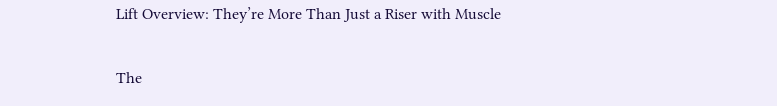Lift Overview: They’re More Than Just a Riser with Muscle

The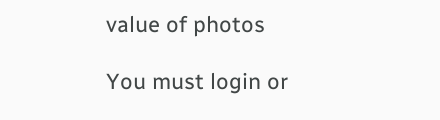value of photos

You must login or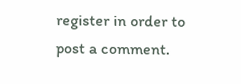register in order to post a comment.